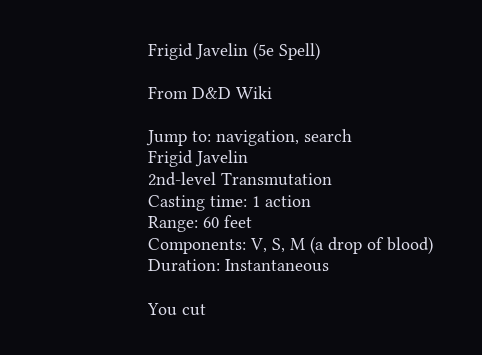Frigid Javelin (5e Spell)

From D&D Wiki

Jump to: navigation, search
Frigid Javelin
2nd-level Transmutation
Casting time: 1 action
Range: 60 feet
Components: V, S, M (a drop of blood)
Duration: Instantaneous

You cut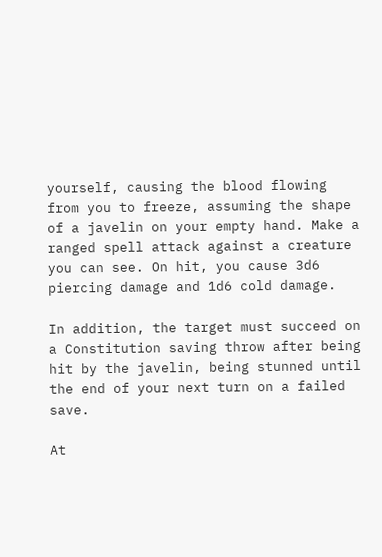yourself, causing the blood flowing from you to freeze, assuming the shape of a javelin on your empty hand. Make a ranged spell attack against a creature you can see. On hit, you cause 3d6 piercing damage and 1d6 cold damage.

In addition, the target must succeed on a Constitution saving throw after being hit by the javelin, being stunned until the end of your next turn on a failed save.

At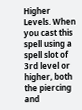Higher Levels. When you cast this spell using a spell slot of 3rd level or higher, both the piercing and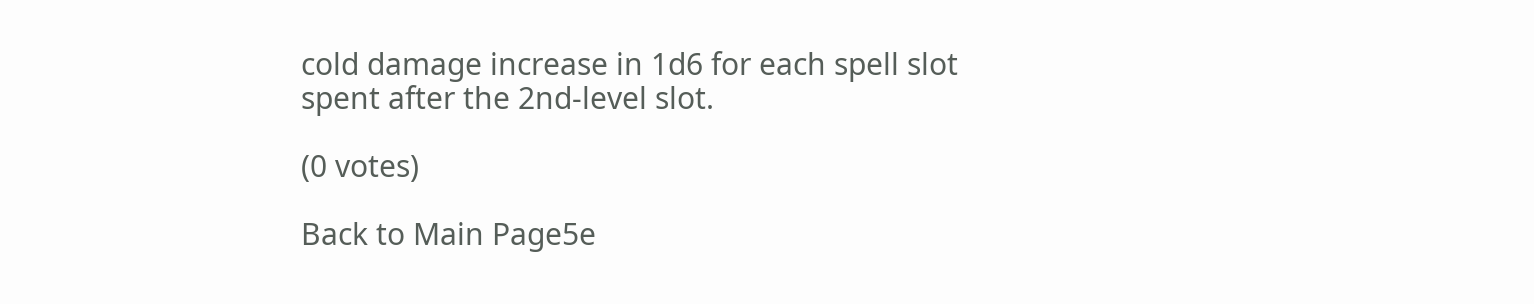cold damage increase in 1d6 for each spell slot spent after the 2nd-level slot.

(0 votes)

Back to Main Page5e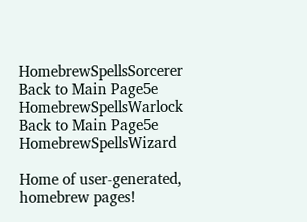HomebrewSpellsSorcerer
Back to Main Page5e HomebrewSpellsWarlock
Back to Main Page5e HomebrewSpellsWizard

Home of user-generated,
homebrew pages!